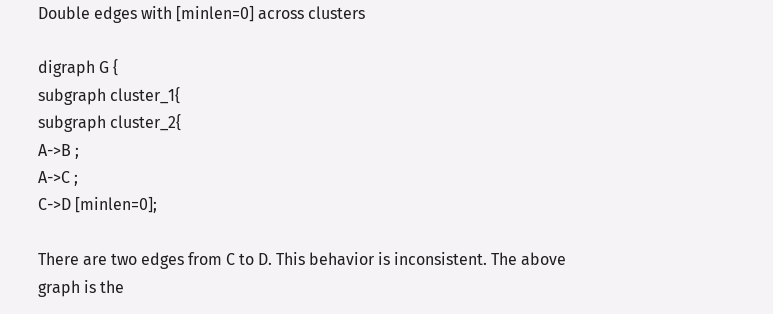Double edges with [minlen=0] across clusters

digraph G {
subgraph cluster_1{
subgraph cluster_2{
A->B ;
A->C ;
C->D [minlen=0];

There are two edges from C to D. This behavior is inconsistent. The above graph is the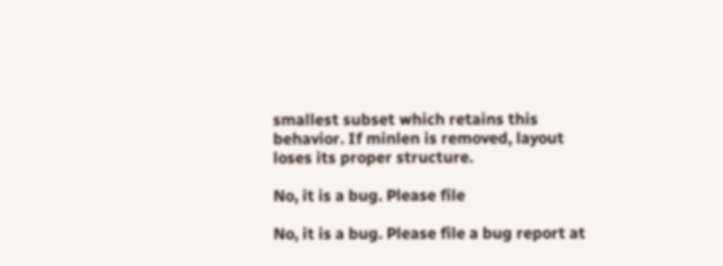smallest subset which retains this behavior. If minlen is removed, layout loses its proper structure.

No, it is a bug. Please file

No, it is a bug. Please file a bug report at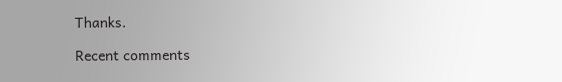Thanks.

Recent comments